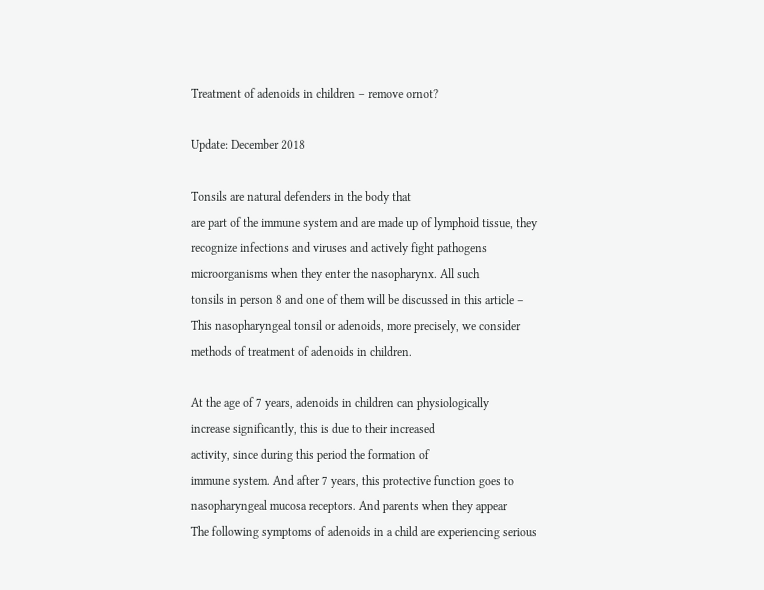Treatment of adenoids in children – remove ornot?

Update: December 2018

Tonsils are natural defenders in the body that
are part of the immune system and are made up of lymphoid tissue, they
recognize infections and viruses and actively fight pathogens
microorganisms when they enter the nasopharynx. All such
tonsils in person 8 and one of them will be discussed in this article –
This nasopharyngeal tonsil or adenoids, more precisely, we consider
methods of treatment of adenoids in children.

At the age of 7 years, adenoids in children can physiologically
increase significantly, this is due to their increased
activity, since during this period the formation of
immune system. And after 7 years, this protective function goes to
nasopharyngeal mucosa receptors. And parents when they appear
The following symptoms of adenoids in a child are experiencing serious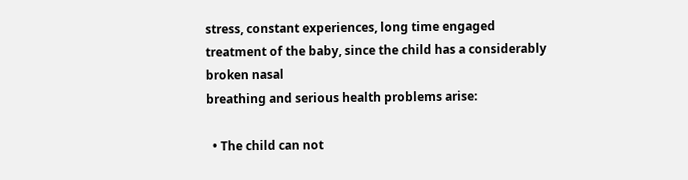stress, constant experiences, long time engaged
treatment of the baby, since the child has a considerably broken nasal
breathing and serious health problems arise:

  • The child can not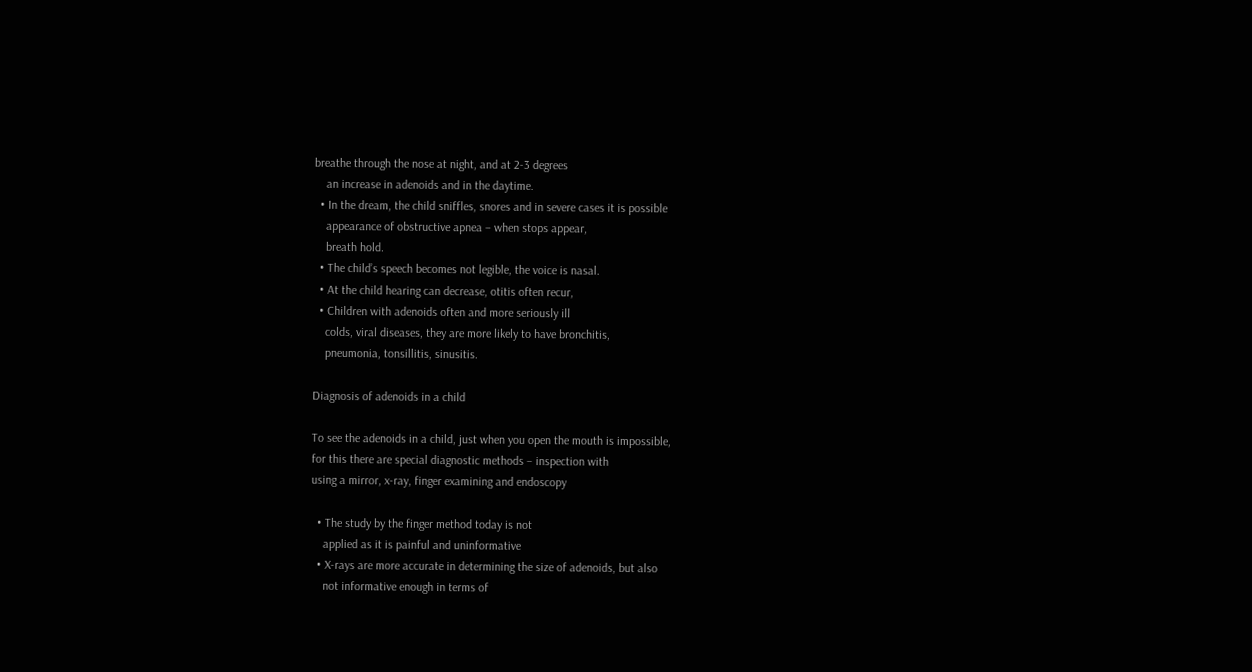breathe through the nose at night, and at 2-3 degrees
    an increase in adenoids and in the daytime.
  • In the dream, the child sniffles, snores and in severe cases it is possible
    appearance of obstructive apnea – when stops appear,
    breath hold.
  • The child’s speech becomes not legible, the voice is nasal.
  • At the child hearing can decrease, otitis often recur,
  • Children with adenoids often and more seriously ill
    colds, viral diseases, they are more likely to have bronchitis,
    pneumonia, tonsillitis, sinusitis.

Diagnosis of adenoids in a child

To see the adenoids in a child, just when you open the mouth is impossible,
for this there are special diagnostic methods – inspection with
using a mirror, x-ray, finger examining and endoscopy

  • The study by the finger method today is not
    applied as it is painful and uninformative
  • X-rays are more accurate in determining the size of adenoids, but also
    not informative enough in terms of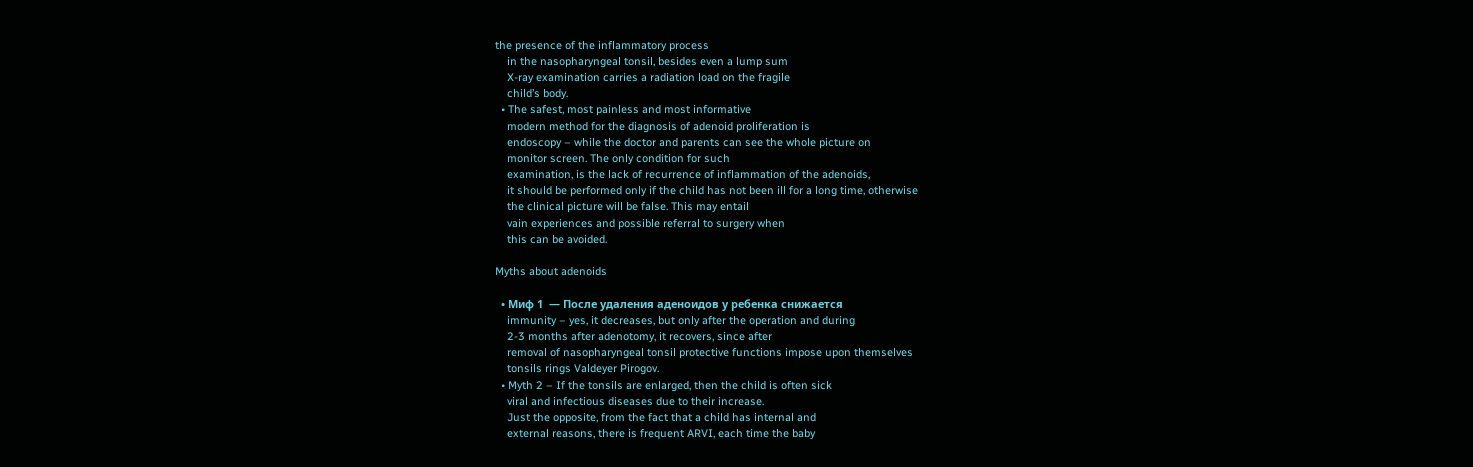the presence of the inflammatory process
    in the nasopharyngeal tonsil, besides even a lump sum
    X-ray examination carries a radiation load on the fragile
    child’s body.
  • The safest, most painless and most informative
    modern method for the diagnosis of adenoid proliferation is
    endoscopy – while the doctor and parents can see the whole picture on
    monitor screen. The only condition for such
    examination, is the lack of recurrence of inflammation of the adenoids,
    it should be performed only if the child has not been ill for a long time, otherwise
    the clinical picture will be false. This may entail
    vain experiences and possible referral to surgery when
    this can be avoided.

Myths about adenoids

  • Миф 1  — После удаления аденоидов у ребенка снижается
    immunity – yes, it decreases, but only after the operation and during
    2-3 months after adenotomy, it recovers, since after
    removal of nasopharyngeal tonsil protective functions impose upon themselves
    tonsils rings Valdeyer Pirogov.
  • Myth 2 – If the tonsils are enlarged, then the child is often sick
    viral and infectious diseases due to their increase.
    Just the opposite, from the fact that a child has internal and
    external reasons, there is frequent ARVI, each time the baby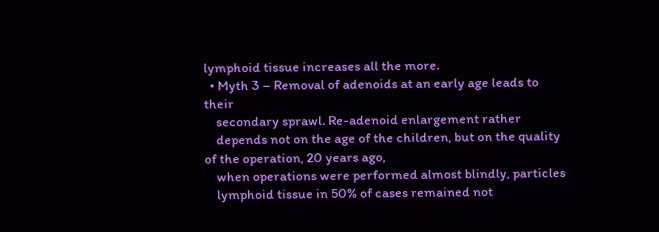lymphoid tissue increases all the more.
  • Myth 3 – Removal of adenoids at an early age leads to their
    secondary sprawl. Re-adenoid enlargement rather
    depends not on the age of the children, but on the quality of the operation, 20 years ago,
    when operations were performed almost blindly, particles
    lymphoid tissue in 50% of cases remained not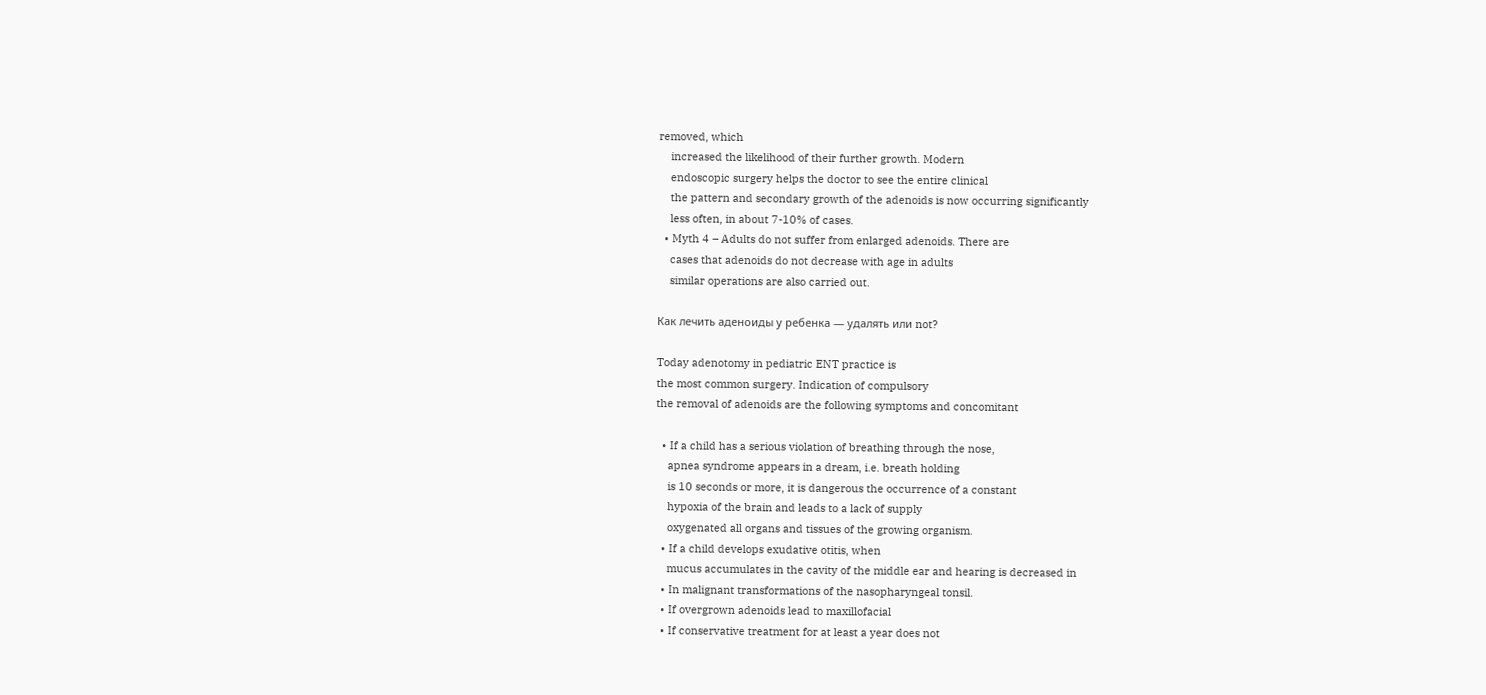removed, which
    increased the likelihood of their further growth. Modern
    endoscopic surgery helps the doctor to see the entire clinical
    the pattern and secondary growth of the adenoids is now occurring significantly
    less often, in about 7-10% of cases.
  • Myth 4 – Adults do not suffer from enlarged adenoids. There are
    cases that adenoids do not decrease with age in adults
    similar operations are also carried out.

Как лечить аденоиды у ребенка — удалять или not?

Today adenotomy in pediatric ENT practice is
the most common surgery. Indication of compulsory
the removal of adenoids are the following symptoms and concomitant

  • If a child has a serious violation of breathing through the nose,
    apnea syndrome appears in a dream, i.e. breath holding
    is 10 seconds or more, it is dangerous the occurrence of a constant
    hypoxia of the brain and leads to a lack of supply
    oxygenated all organs and tissues of the growing organism.
  • If a child develops exudative otitis, when
    mucus accumulates in the cavity of the middle ear and hearing is decreased in
  • In malignant transformations of the nasopharyngeal tonsil.
  • If overgrown adenoids lead to maxillofacial
  • If conservative treatment for at least a year does not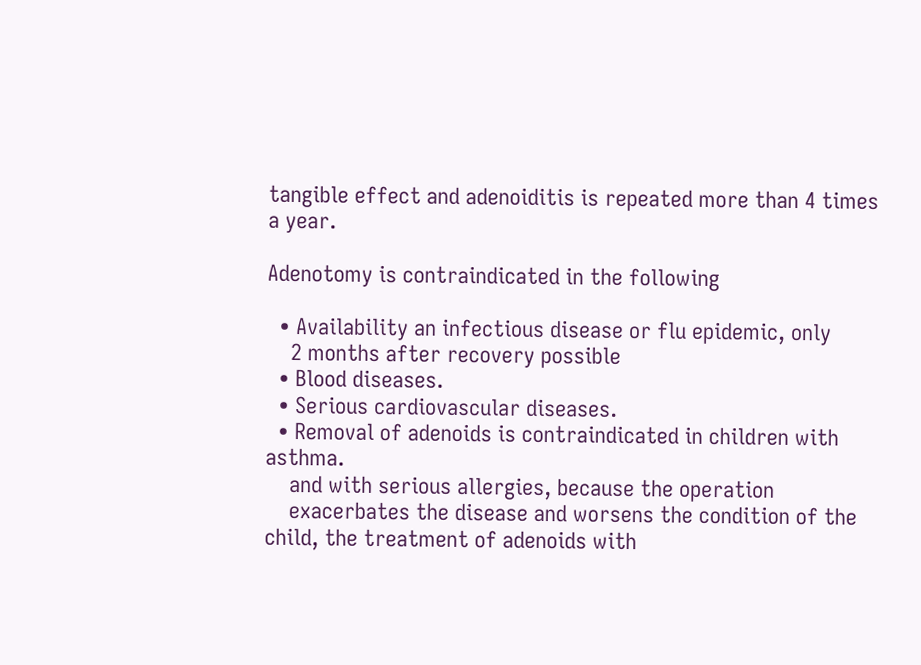tangible effect and adenoiditis is repeated more than 4 times a year.

Adenotomy is contraindicated in the following

  • Availability an infectious disease or flu epidemic, only
    2 months after recovery possible
  • Blood diseases.
  • Serious cardiovascular diseases.
  • Removal of adenoids is contraindicated in children with asthma.
    and with serious allergies, because the operation
    exacerbates the disease and worsens the condition of the child, the treatment of adenoids with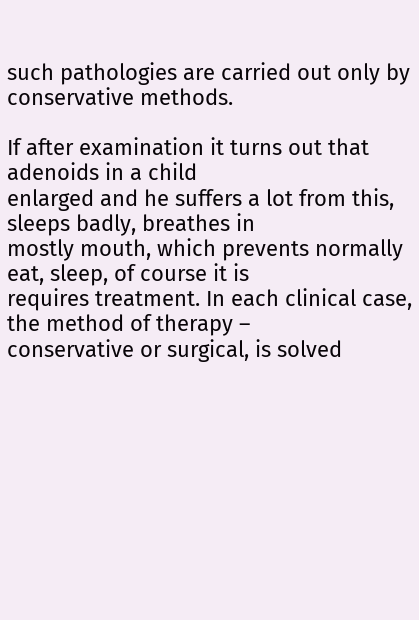such pathologies are carried out only by conservative methods.

If after examination it turns out that adenoids in a child
enlarged and he suffers a lot from this, sleeps badly, breathes in
mostly mouth, which prevents normally eat, sleep, of course it is
requires treatment. In each clinical case, the method of therapy –
conservative or surgical, is solved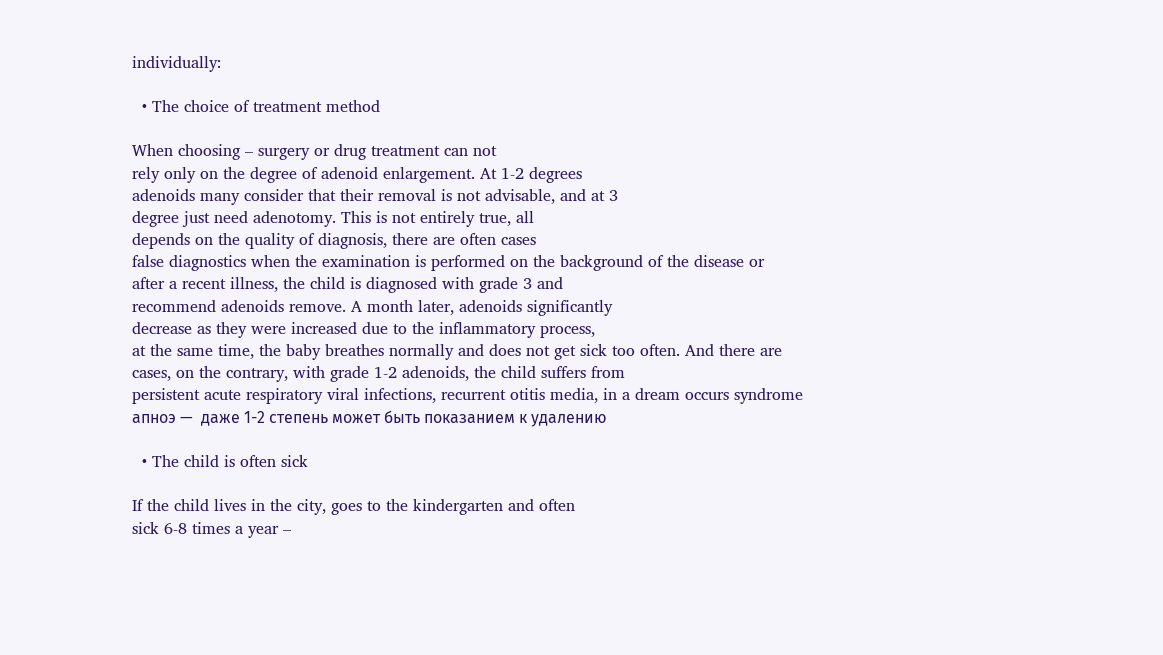individually:

  • The choice of treatment method

When choosing – surgery or drug treatment can not
rely only on the degree of adenoid enlargement. At 1-2 degrees
adenoids many consider that their removal is not advisable, and at 3
degree just need adenotomy. This is not entirely true, all
depends on the quality of diagnosis, there are often cases
false diagnostics when the examination is performed on the background of the disease or
after a recent illness, the child is diagnosed with grade 3 and
recommend adenoids remove. A month later, adenoids significantly
decrease as they were increased due to the inflammatory process,
at the same time, the baby breathes normally and does not get sick too often. And there are
cases, on the contrary, with grade 1-2 adenoids, the child suffers from
persistent acute respiratory viral infections, recurrent otitis media, in a dream occurs syndrome
апноэ —  даже 1-2 степень может быть показанием к удалению

  • The child is often sick

If the child lives in the city, goes to the kindergarten and often
sick 6-8 times a year –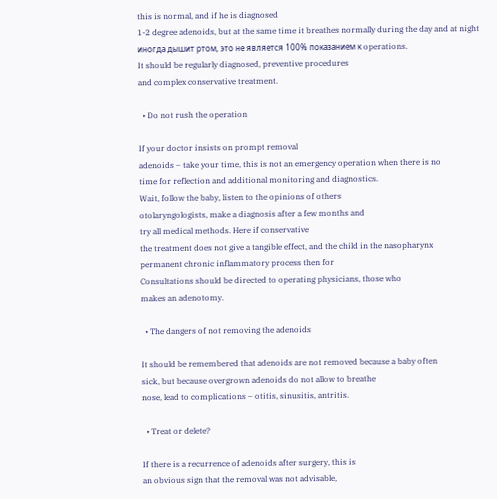this is normal, and if he is diagnosed
1-2 degree adenoids, but at the same time it breathes normally during the day and at night
иногда дышит ртом, это не является 100% показанием к operations.
It should be regularly diagnosed, preventive procedures
and complex conservative treatment.

  • Do not rush the operation

If your doctor insists on prompt removal
adenoids – take your time, this is not an emergency operation when there is no
time for reflection and additional monitoring and diagnostics.
Wait, follow the baby, listen to the opinions of others
otolaryngologists, make a diagnosis after a few months and
try all medical methods. Here if conservative
the treatment does not give a tangible effect, and the child in the nasopharynx
permanent chronic inflammatory process then for
Consultations should be directed to operating physicians, those who
makes an adenotomy.

  • The dangers of not removing the adenoids

It should be remembered that adenoids are not removed because a baby often
sick, but because overgrown adenoids do not allow to breathe
nose, lead to complications – otitis, sinusitis, antritis.

  • Treat or delete?

If there is a recurrence of adenoids after surgery, this is
an obvious sign that the removal was not advisable,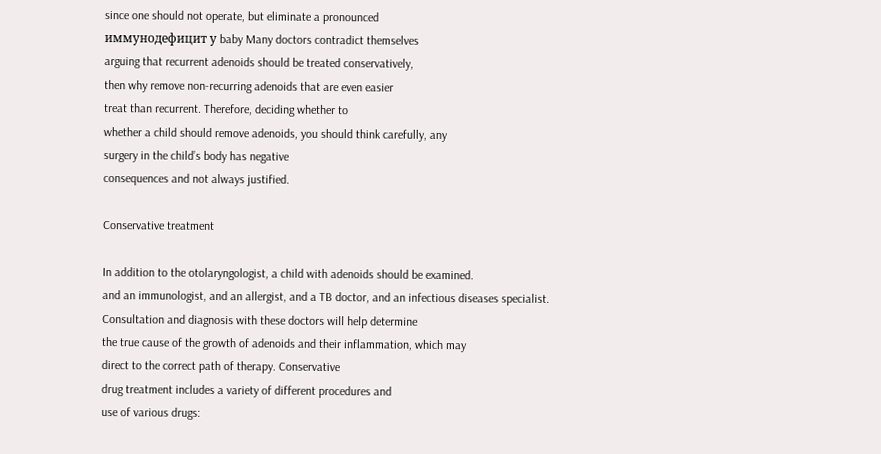since one should not operate, but eliminate a pronounced
иммунодефицит у baby Many doctors contradict themselves
arguing that recurrent adenoids should be treated conservatively,
then why remove non-recurring adenoids that are even easier
treat than recurrent. Therefore, deciding whether to
whether a child should remove adenoids, you should think carefully, any
surgery in the child’s body has negative
consequences and not always justified.

Conservative treatment

In addition to the otolaryngologist, a child with adenoids should be examined.
and an immunologist, and an allergist, and a TB doctor, and an infectious diseases specialist.
Consultation and diagnosis with these doctors will help determine
the true cause of the growth of adenoids and their inflammation, which may
direct to the correct path of therapy. Conservative
drug treatment includes a variety of different procedures and
use of various drugs: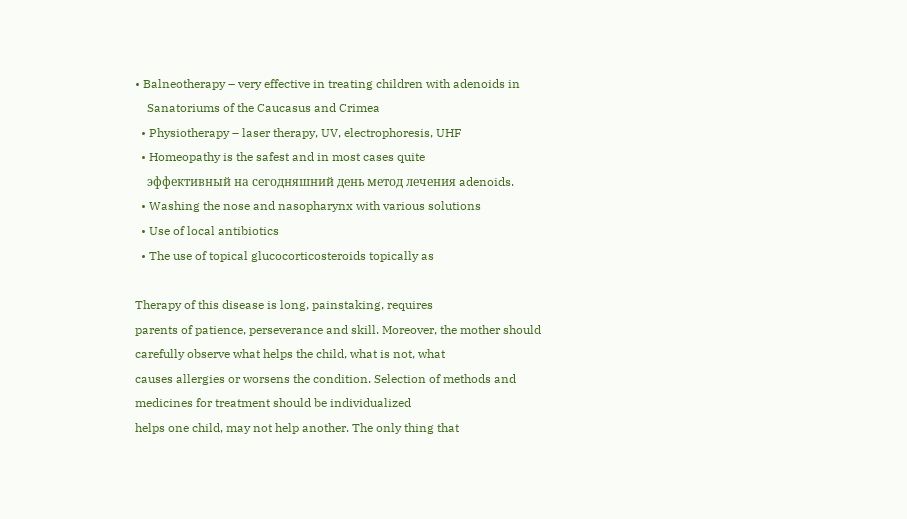• Balneotherapy – very effective in treating children with adenoids in
    Sanatoriums of the Caucasus and Crimea
  • Physiotherapy – laser therapy, UV, electrophoresis, UHF
  • Homeopathy is the safest and in most cases quite
    эффективный на сегодняшний день метод лечения adenoids.
  • Washing the nose and nasopharynx with various solutions
  • Use of local antibiotics
  • The use of topical glucocorticosteroids topically as

Therapy of this disease is long, painstaking, requires
parents of patience, perseverance and skill. Moreover, the mother should
carefully observe what helps the child, what is not, what
causes allergies or worsens the condition. Selection of methods and
medicines for treatment should be individualized
helps one child, may not help another. The only thing that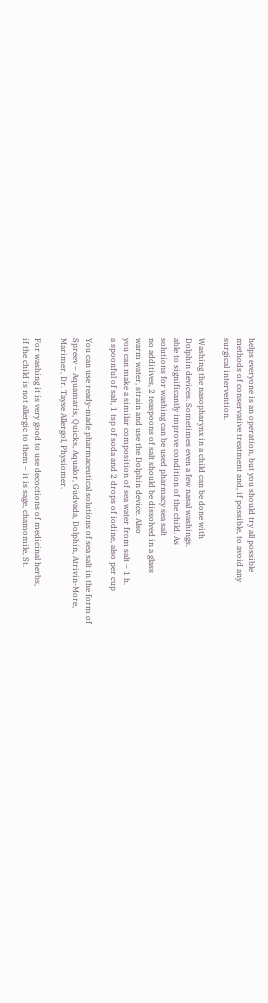helps everyone is an operation, but you should try all possible
methods of conservative treatment and, if possible, to avoid any
surgical intervention.

Washing the nasopharynx in a child can be done with
Dolphin devices. Sometimes even a few nasal washings.
able to significantly improve condition of the child. As
solutions for washing can be used pharmacy sea salt
no additives, 2 teaspoons of salt should be dissolved in a glass
warm water, strain and use the Dolphin device. Also
you can make a similar composition of sea water from salt – 1 h.
a spoonful of salt, 1 tsp of soda and 2 drops of iodine, also per cup

You can use ready-made pharmaceutical solutions of sea salt in the form of
Spreev – Aquamaris, Quicks, Aqualor, Gudvada, Dolphin, Atrivin-More,
Marimer, Dr. Tayse Allergol, Physiomer.

For washing it is very good to use decoctions of medicinal herbs,
if the child is not allergic to them – it is sage, chamomile, St.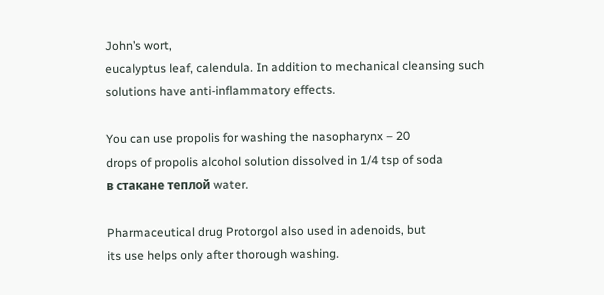John’s wort,
eucalyptus leaf, calendula. In addition to mechanical cleansing such
solutions have anti-inflammatory effects.

You can use propolis for washing the nasopharynx – 20
drops of propolis alcohol solution dissolved in 1/4 tsp of soda
в стакане теплой water.

Pharmaceutical drug Protorgol also used in adenoids, but
its use helps only after thorough washing.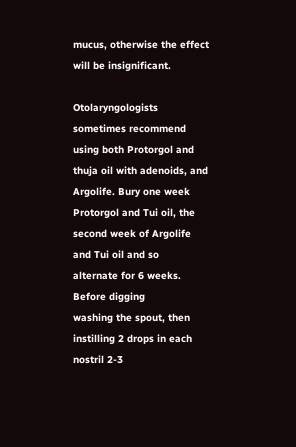mucus, otherwise the effect will be insignificant.

Otolaryngologists sometimes recommend using both Protorgol and
thuja oil with adenoids, and Argolife. Bury one week
Protorgol and Tui oil, the second week of Argolife and Tui oil and so
alternate for 6 weeks. Before digging
washing the spout, then instilling 2 drops in each nostril 2-3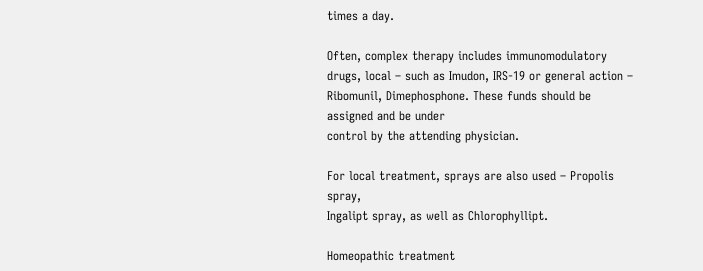times a day.

Often, complex therapy includes immunomodulatory
drugs, local – such as Imudon, IRS-19 or general action –
Ribomunil, Dimephosphone. These funds should be assigned and be under
control by the attending physician.

For local treatment, sprays are also used – Propolis spray,
Ingalipt spray, as well as Chlorophyllipt.

Homeopathic treatment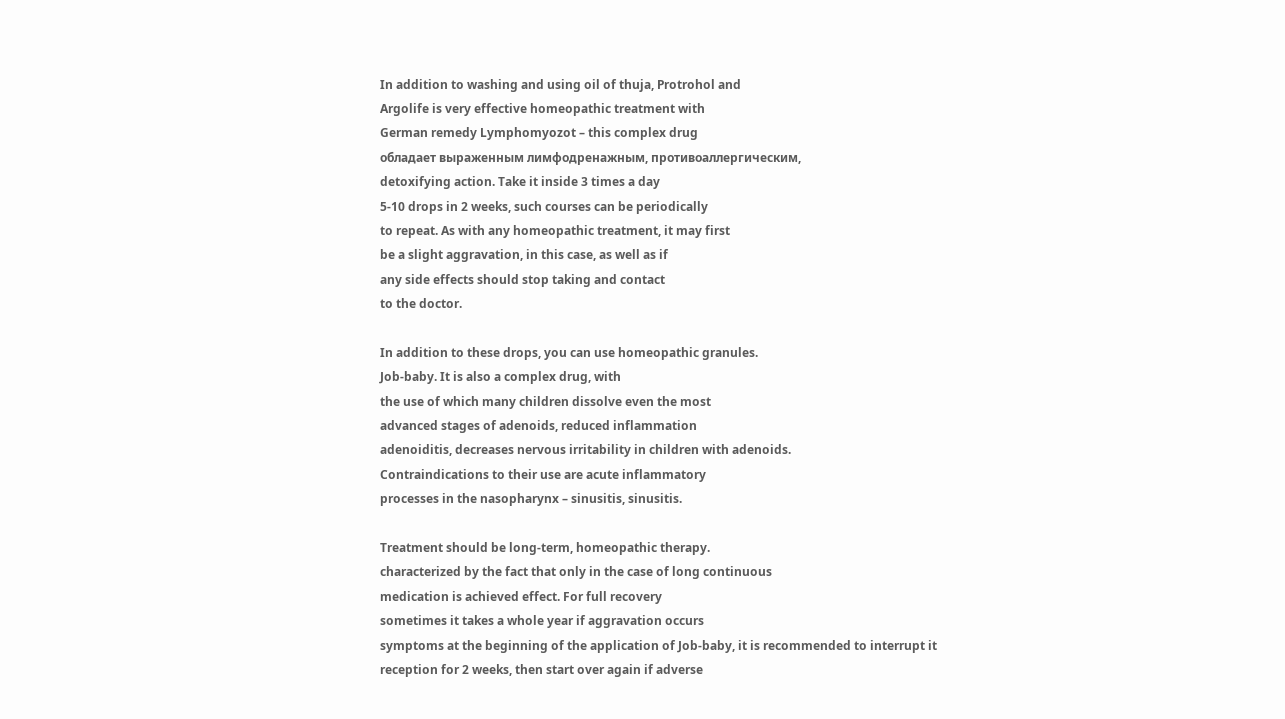In addition to washing and using oil of thuja, Protrohol and
Argolife is very effective homeopathic treatment with
German remedy Lymphomyozot – this complex drug
обладает выраженным лимфодренажным, противоаллергическим,
detoxifying action. Take it inside 3 times a day
5-10 drops in 2 weeks, such courses can be periodically
to repeat. As with any homeopathic treatment, it may first
be a slight aggravation, in this case, as well as if
any side effects should stop taking and contact
to the doctor.

In addition to these drops, you can use homeopathic granules.
Job-baby. It is also a complex drug, with
the use of which many children dissolve even the most
advanced stages of adenoids, reduced inflammation
adenoiditis, decreases nervous irritability in children with adenoids.
Contraindications to their use are acute inflammatory
processes in the nasopharynx – sinusitis, sinusitis.

Treatment should be long-term, homeopathic therapy.
characterized by the fact that only in the case of long continuous
medication is achieved effect. For full recovery
sometimes it takes a whole year if aggravation occurs
symptoms at the beginning of the application of Job-baby, it is recommended to interrupt it
reception for 2 weeks, then start over again if adverse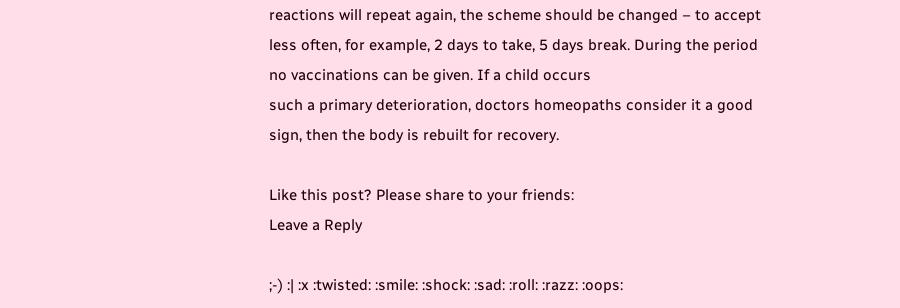reactions will repeat again, the scheme should be changed – to accept
less often, for example, 2 days to take, 5 days break. During the period
no vaccinations can be given. If a child occurs
such a primary deterioration, doctors homeopaths consider it a good
sign, then the body is rebuilt for recovery.

Like this post? Please share to your friends:
Leave a Reply

;-) :| :x :twisted: :smile: :shock: :sad: :roll: :razz: :oops: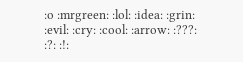:o :mrgreen: :lol: :idea: :grin: :evil: :cry: :cool: :arrow: :???: :?: :!: